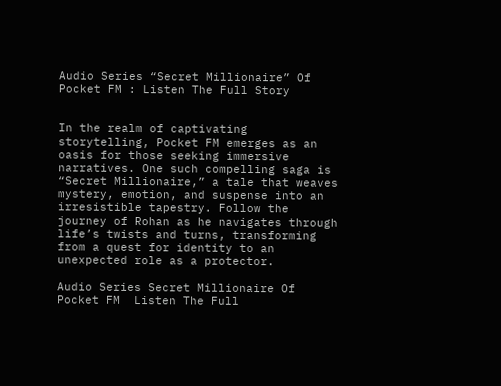Audio Series “Secret Millionaire” Of Pocket FM : Listen The Full Story


In the realm of captivating storytelling, Pocket FM emerges as an oasis for those seeking immersive narratives. One such compelling saga is “Secret Millionaire,” a tale that weaves mystery, emotion, and suspense into an irresistible tapestry. Follow the journey of Rohan as he navigates through life’s twists and turns, transforming from a quest for identity to an unexpected role as a protector.

Audio Series Secret Millionaire Of Pocket FM  Listen The Full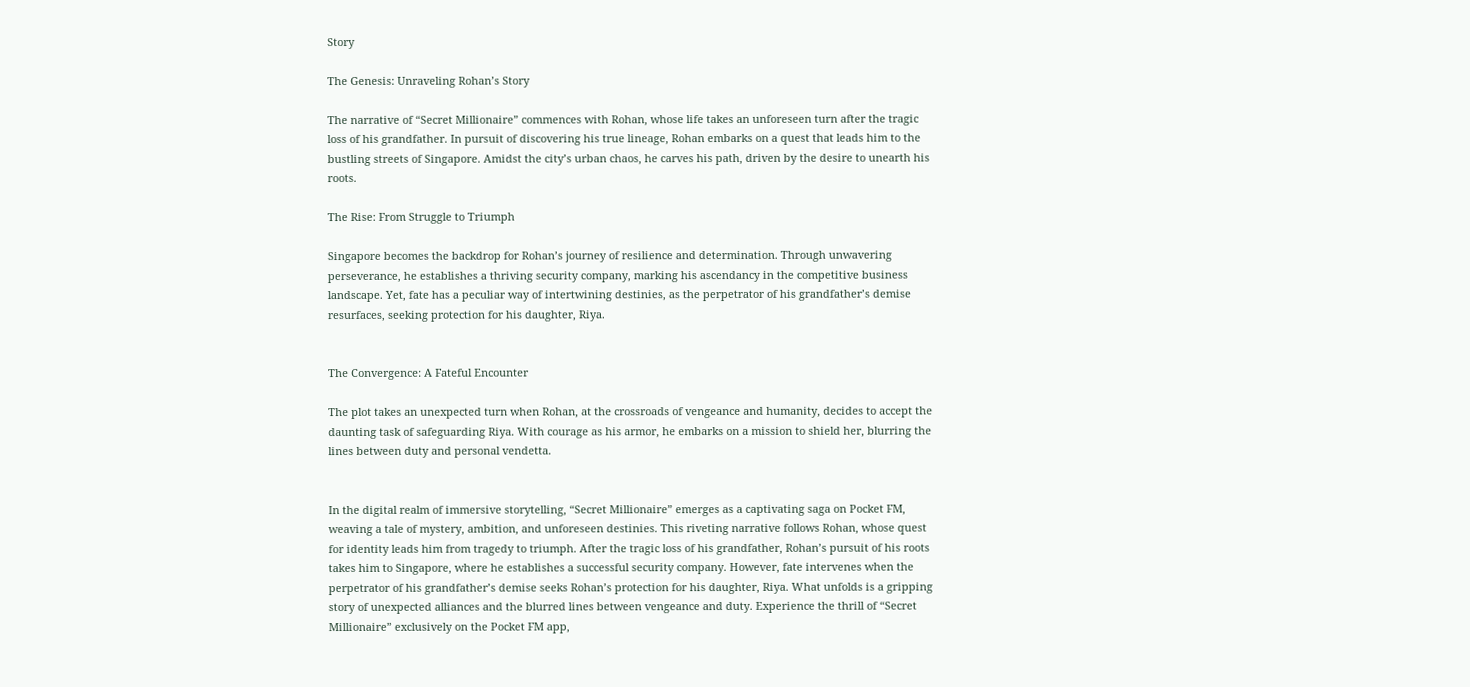Story

The Genesis: Unraveling Rohan’s Story

The narrative of “Secret Millionaire” commences with Rohan, whose life takes an unforeseen turn after the tragic loss of his grandfather. In pursuit of discovering his true lineage, Rohan embarks on a quest that leads him to the bustling streets of Singapore. Amidst the city’s urban chaos, he carves his path, driven by the desire to unearth his roots.

The Rise: From Struggle to Triumph

Singapore becomes the backdrop for Rohan’s journey of resilience and determination. Through unwavering perseverance, he establishes a thriving security company, marking his ascendancy in the competitive business landscape. Yet, fate has a peculiar way of intertwining destinies, as the perpetrator of his grandfather’s demise resurfaces, seeking protection for his daughter, Riya.


The Convergence: A Fateful Encounter

The plot takes an unexpected turn when Rohan, at the crossroads of vengeance and humanity, decides to accept the daunting task of safeguarding Riya. With courage as his armor, he embarks on a mission to shield her, blurring the lines between duty and personal vendetta.


In the digital realm of immersive storytelling, “Secret Millionaire” emerges as a captivating saga on Pocket FM, weaving a tale of mystery, ambition, and unforeseen destinies. This riveting narrative follows Rohan, whose quest for identity leads him from tragedy to triumph. After the tragic loss of his grandfather, Rohan’s pursuit of his roots takes him to Singapore, where he establishes a successful security company. However, fate intervenes when the perpetrator of his grandfather’s demise seeks Rohan’s protection for his daughter, Riya. What unfolds is a gripping story of unexpected alliances and the blurred lines between vengeance and duty. Experience the thrill of “Secret Millionaire” exclusively on the Pocket FM app,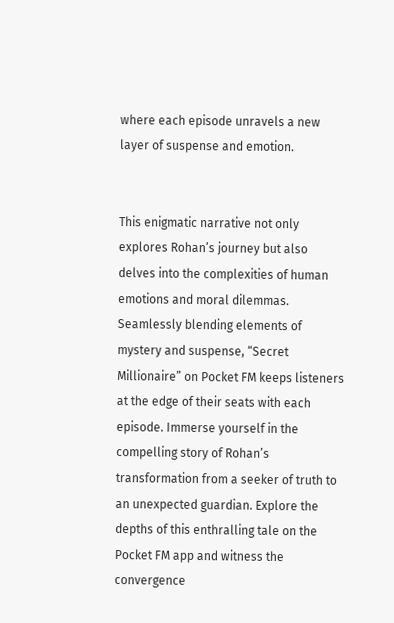where each episode unravels a new layer of suspense and emotion.


This enigmatic narrative not only explores Rohan’s journey but also delves into the complexities of human emotions and moral dilemmas. Seamlessly blending elements of mystery and suspense, “Secret Millionaire” on Pocket FM keeps listeners at the edge of their seats with each episode. Immerse yourself in the compelling story of Rohan’s transformation from a seeker of truth to an unexpected guardian. Explore the depths of this enthralling tale on the Pocket FM app and witness the convergence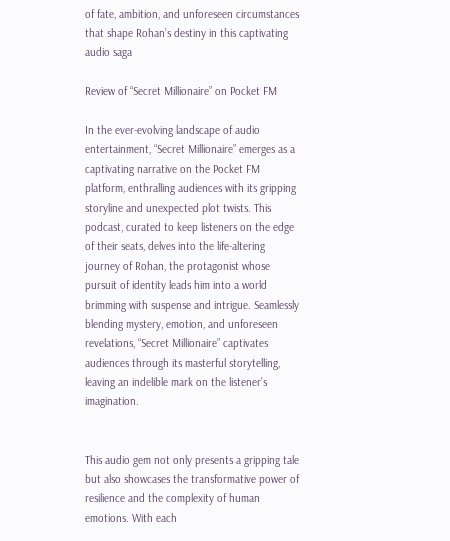of fate, ambition, and unforeseen circumstances that shape Rohan’s destiny in this captivating audio saga

Review of “Secret Millionaire” on Pocket FM

In the ever-evolving landscape of audio entertainment, “Secret Millionaire” emerges as a captivating narrative on the Pocket FM platform, enthralling audiences with its gripping storyline and unexpected plot twists. This podcast, curated to keep listeners on the edge of their seats, delves into the life-altering journey of Rohan, the protagonist whose pursuit of identity leads him into a world brimming with suspense and intrigue. Seamlessly blending mystery, emotion, and unforeseen revelations, “Secret Millionaire” captivates audiences through its masterful storytelling, leaving an indelible mark on the listener’s imagination.


This audio gem not only presents a gripping tale but also showcases the transformative power of resilience and the complexity of human emotions. With each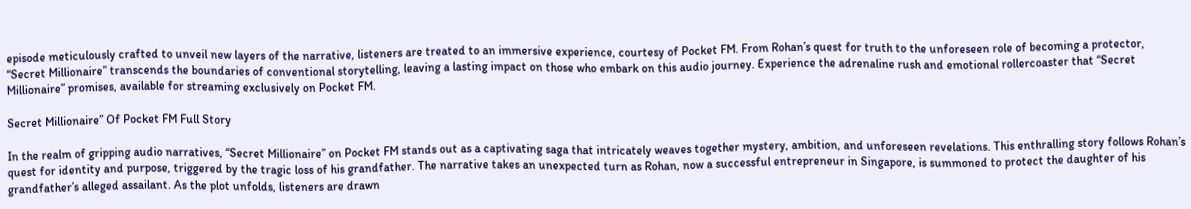episode meticulously crafted to unveil new layers of the narrative, listeners are treated to an immersive experience, courtesy of Pocket FM. From Rohan’s quest for truth to the unforeseen role of becoming a protector, “Secret Millionaire” transcends the boundaries of conventional storytelling, leaving a lasting impact on those who embark on this audio journey. Experience the adrenaline rush and emotional rollercoaster that “Secret Millionaire” promises, available for streaming exclusively on Pocket FM.

Secret Millionaire” Of Pocket FM Full Story

In the realm of gripping audio narratives, “Secret Millionaire” on Pocket FM stands out as a captivating saga that intricately weaves together mystery, ambition, and unforeseen revelations. This enthralling story follows Rohan’s quest for identity and purpose, triggered by the tragic loss of his grandfather. The narrative takes an unexpected turn as Rohan, now a successful entrepreneur in Singapore, is summoned to protect the daughter of his grandfather’s alleged assailant. As the plot unfolds, listeners are drawn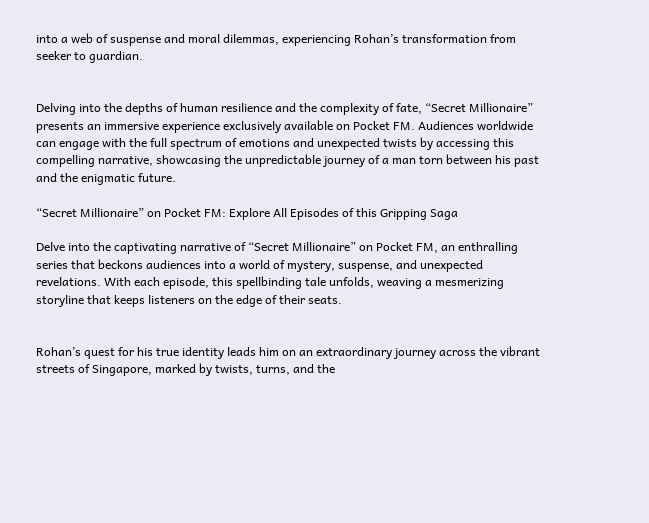into a web of suspense and moral dilemmas, experiencing Rohan’s transformation from seeker to guardian.


Delving into the depths of human resilience and the complexity of fate, “Secret Millionaire” presents an immersive experience exclusively available on Pocket FM. Audiences worldwide can engage with the full spectrum of emotions and unexpected twists by accessing this compelling narrative, showcasing the unpredictable journey of a man torn between his past and the enigmatic future.

“Secret Millionaire” on Pocket FM: Explore All Episodes of this Gripping Saga

Delve into the captivating narrative of “Secret Millionaire” on Pocket FM, an enthralling series that beckons audiences into a world of mystery, suspense, and unexpected revelations. With each episode, this spellbinding tale unfolds, weaving a mesmerizing storyline that keeps listeners on the edge of their seats.


Rohan’s quest for his true identity leads him on an extraordinary journey across the vibrant streets of Singapore, marked by twists, turns, and the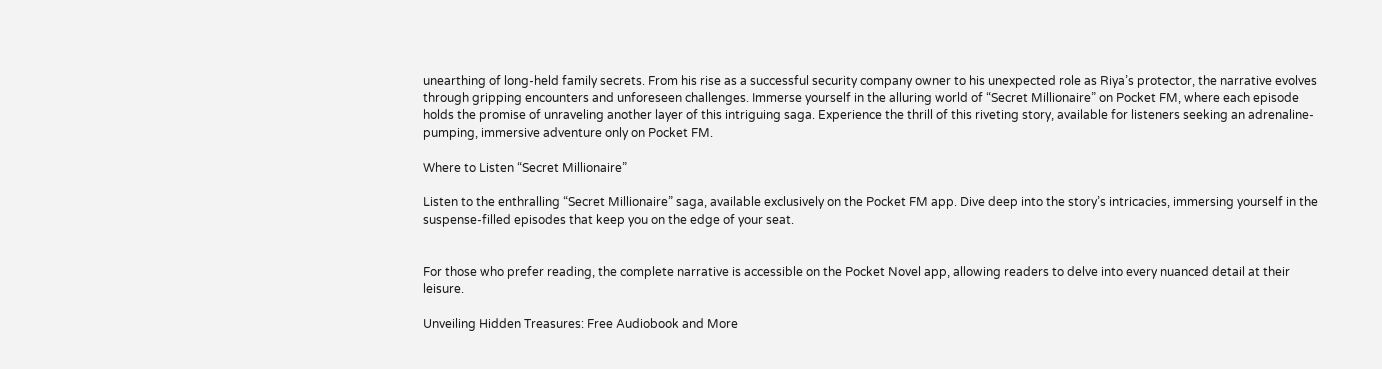unearthing of long-held family secrets. From his rise as a successful security company owner to his unexpected role as Riya’s protector, the narrative evolves through gripping encounters and unforeseen challenges. Immerse yourself in the alluring world of “Secret Millionaire” on Pocket FM, where each episode holds the promise of unraveling another layer of this intriguing saga. Experience the thrill of this riveting story, available for listeners seeking an adrenaline-pumping, immersive adventure only on Pocket FM.

Where to Listen “Secret Millionaire”

Listen to the enthralling “Secret Millionaire” saga, available exclusively on the Pocket FM app. Dive deep into the story’s intricacies, immersing yourself in the suspense-filled episodes that keep you on the edge of your seat.


For those who prefer reading, the complete narrative is accessible on the Pocket Novel app, allowing readers to delve into every nuanced detail at their leisure.

Unveiling Hidden Treasures: Free Audiobook and More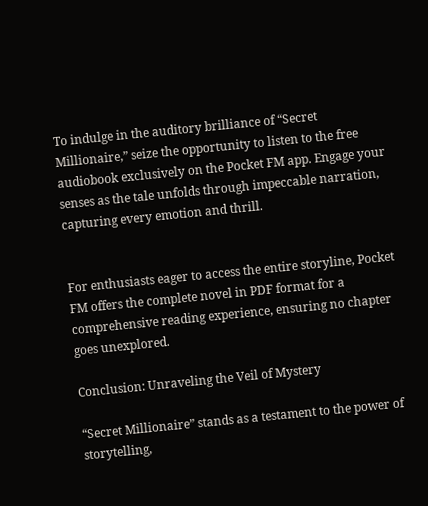To indulge in the auditory brilliance of “Secret Millionaire,” seize the opportunity to listen to the free audiobook exclusively on the Pocket FM app. Engage your senses as the tale unfolds through impeccable narration, capturing every emotion and thrill.


For enthusiasts eager to access the entire storyline, Pocket FM offers the complete novel in PDF format for a comprehensive reading experience, ensuring no chapter goes unexplored.

Conclusion: Unraveling the Veil of Mystery

“Secret Millionaire” stands as a testament to the power of storytelling,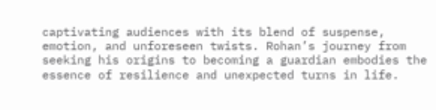captivating audiences with its blend of suspense, emotion, and unforeseen twists. Rohan’s journey from seeking his origins to becoming a guardian embodies the essence of resilience and unexpected turns in life.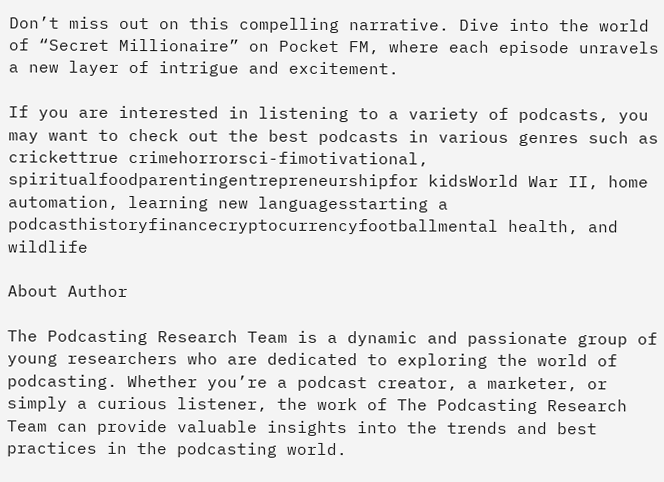Don’t miss out on this compelling narrative. Dive into the world of “Secret Millionaire” on Pocket FM, where each episode unravels a new layer of intrigue and excitement.

If you are interested in listening to a variety of podcasts, you may want to check out the best podcasts in various genres such as crickettrue crimehorrorsci-fimotivational, spiritualfoodparentingentrepreneurshipfor kidsWorld War II, home automation, learning new languagesstarting a podcasthistoryfinancecryptocurrencyfootballmental health, and wildlife

About Author

The Podcasting Research Team is a dynamic and passionate group of young researchers who are dedicated to exploring the world of podcasting. Whether you’re a podcast creator, a marketer, or simply a curious listener, the work of The Podcasting Research Team can provide valuable insights into the trends and best practices in the podcasting world.